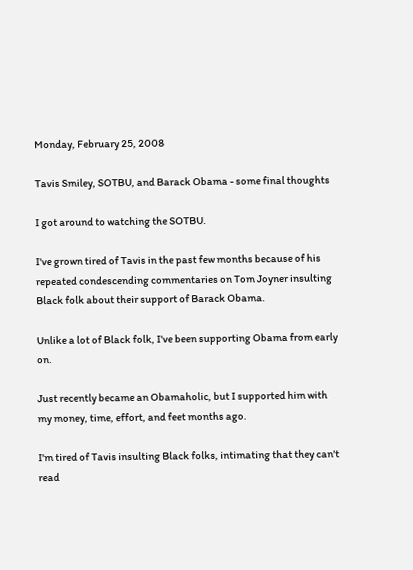Monday, February 25, 2008

Tavis Smiley, SOTBU, and Barack Obama - some final thoughts

I got around to watching the SOTBU.

I've grown tired of Tavis in the past few months because of his repeated condescending commentaries on Tom Joyner insulting Black folk about their support of Barack Obama.

Unlike a lot of Black folk, I've been supporting Obama from early on.

Just recently became an Obamaholic, but I supported him with my money, time, effort, and feet months ago.

I'm tired of Tavis insulting Black folks, intimating that they can't read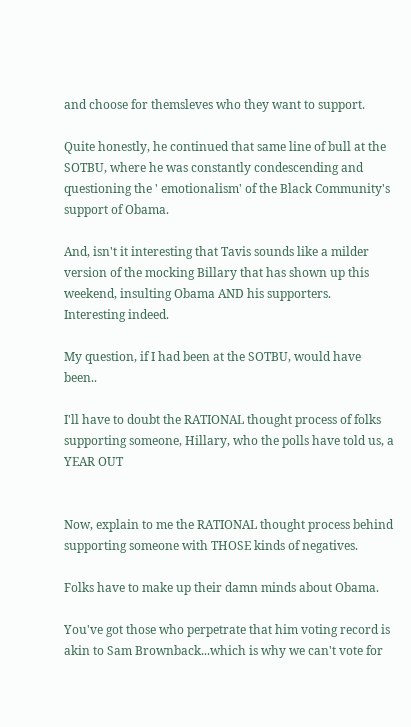and choose for themsleves who they want to support.

Quite honestly, he continued that same line of bull at the SOTBU, where he was constantly condescending and questioning the ' emotionalism' of the Black Community's support of Obama.

And, isn't it interesting that Tavis sounds like a milder version of the mocking Billary that has shown up this weekend, insulting Obama AND his supporters. Interesting indeed.

My question, if I had been at the SOTBU, would have been..

I'll have to doubt the RATIONAL thought process of folks supporting someone, Hillary, who the polls have told us, a YEAR OUT


Now, explain to me the RATIONAL thought process behind supporting someone with THOSE kinds of negatives.

Folks have to make up their damn minds about Obama.

You've got those who perpetrate that him voting record is akin to Sam Brownback...which is why we can't vote for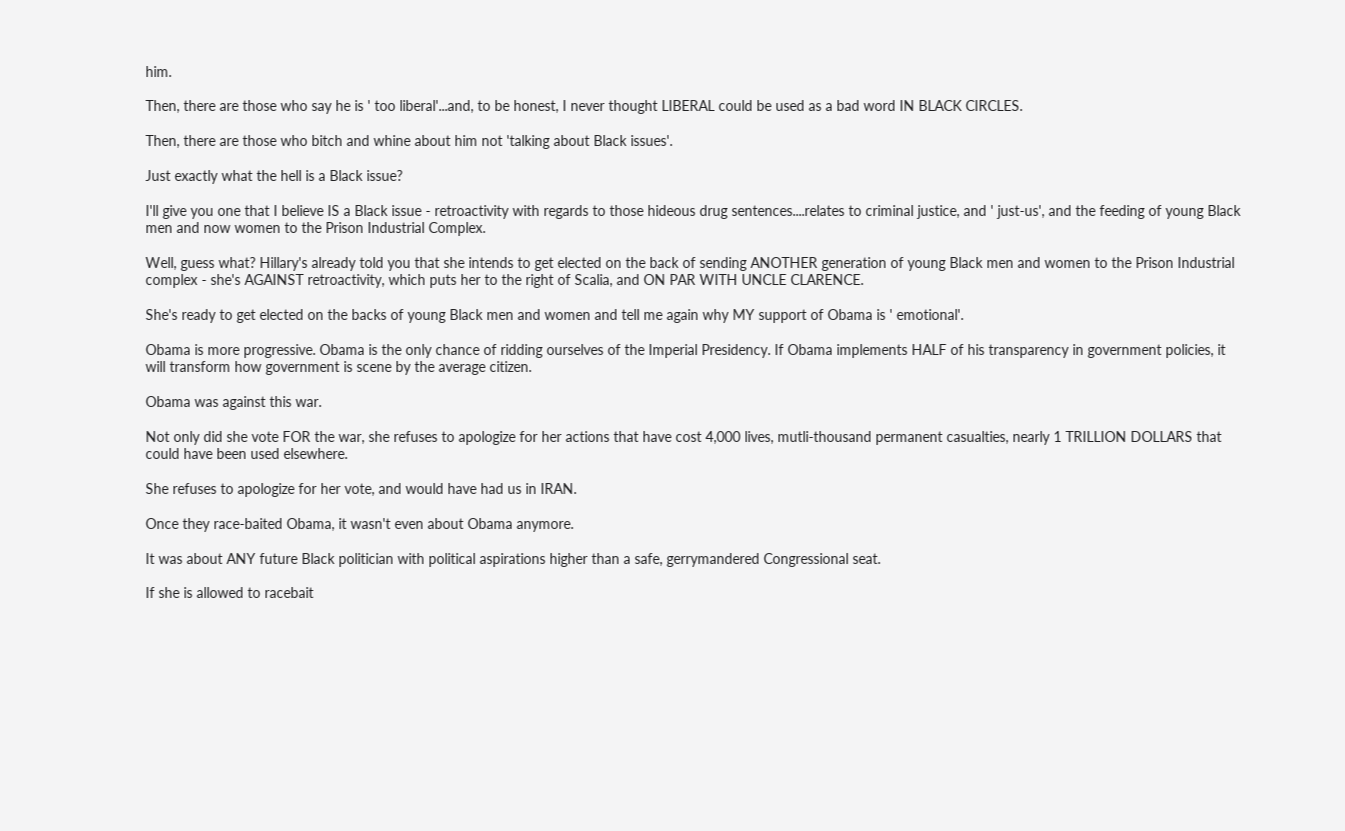him.

Then, there are those who say he is ' too liberal'...and, to be honest, I never thought LIBERAL could be used as a bad word IN BLACK CIRCLES.

Then, there are those who bitch and whine about him not 'talking about Black issues'.

Just exactly what the hell is a Black issue?

I'll give you one that I believe IS a Black issue - retroactivity with regards to those hideous drug sentences....relates to criminal justice, and ' just-us', and the feeding of young Black men and now women to the Prison Industrial Complex.

Well, guess what? Hillary's already told you that she intends to get elected on the back of sending ANOTHER generation of young Black men and women to the Prison Industrial complex - she's AGAINST retroactivity, which puts her to the right of Scalia, and ON PAR WITH UNCLE CLARENCE.

She's ready to get elected on the backs of young Black men and women and tell me again why MY support of Obama is ' emotional'.

Obama is more progressive. Obama is the only chance of ridding ourselves of the Imperial Presidency. If Obama implements HALF of his transparency in government policies, it will transform how government is scene by the average citizen.

Obama was against this war.

Not only did she vote FOR the war, she refuses to apologize for her actions that have cost 4,000 lives, mutli-thousand permanent casualties, nearly 1 TRILLION DOLLARS that could have been used elsewhere.

She refuses to apologize for her vote, and would have had us in IRAN.

Once they race-baited Obama, it wasn't even about Obama anymore.

It was about ANY future Black politician with political aspirations higher than a safe, gerrymandered Congressional seat.

If she is allowed to racebait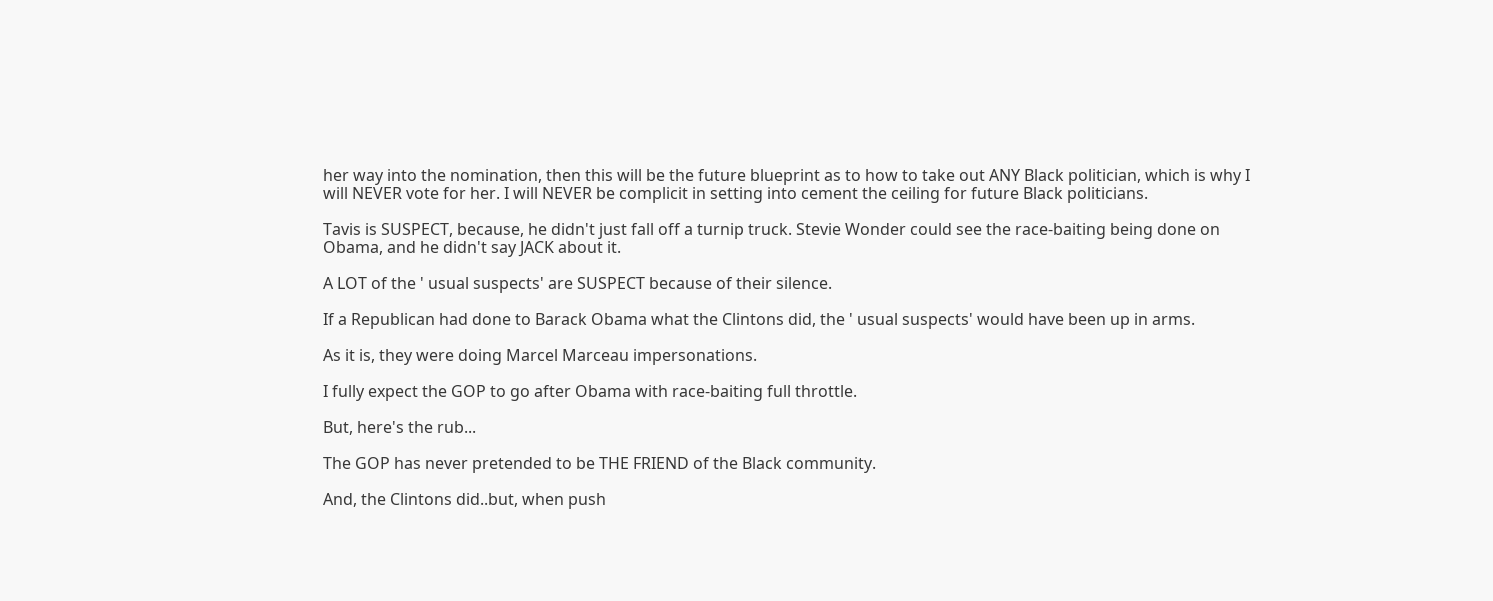her way into the nomination, then this will be the future blueprint as to how to take out ANY Black politician, which is why I will NEVER vote for her. I will NEVER be complicit in setting into cement the ceiling for future Black politicians.

Tavis is SUSPECT, because, he didn't just fall off a turnip truck. Stevie Wonder could see the race-baiting being done on Obama, and he didn't say JACK about it.

A LOT of the ' usual suspects' are SUSPECT because of their silence.

If a Republican had done to Barack Obama what the Clintons did, the ' usual suspects' would have been up in arms.

As it is, they were doing Marcel Marceau impersonations.

I fully expect the GOP to go after Obama with race-baiting full throttle.

But, here's the rub...

The GOP has never pretended to be THE FRIEND of the Black community.

And, the Clintons did..but, when push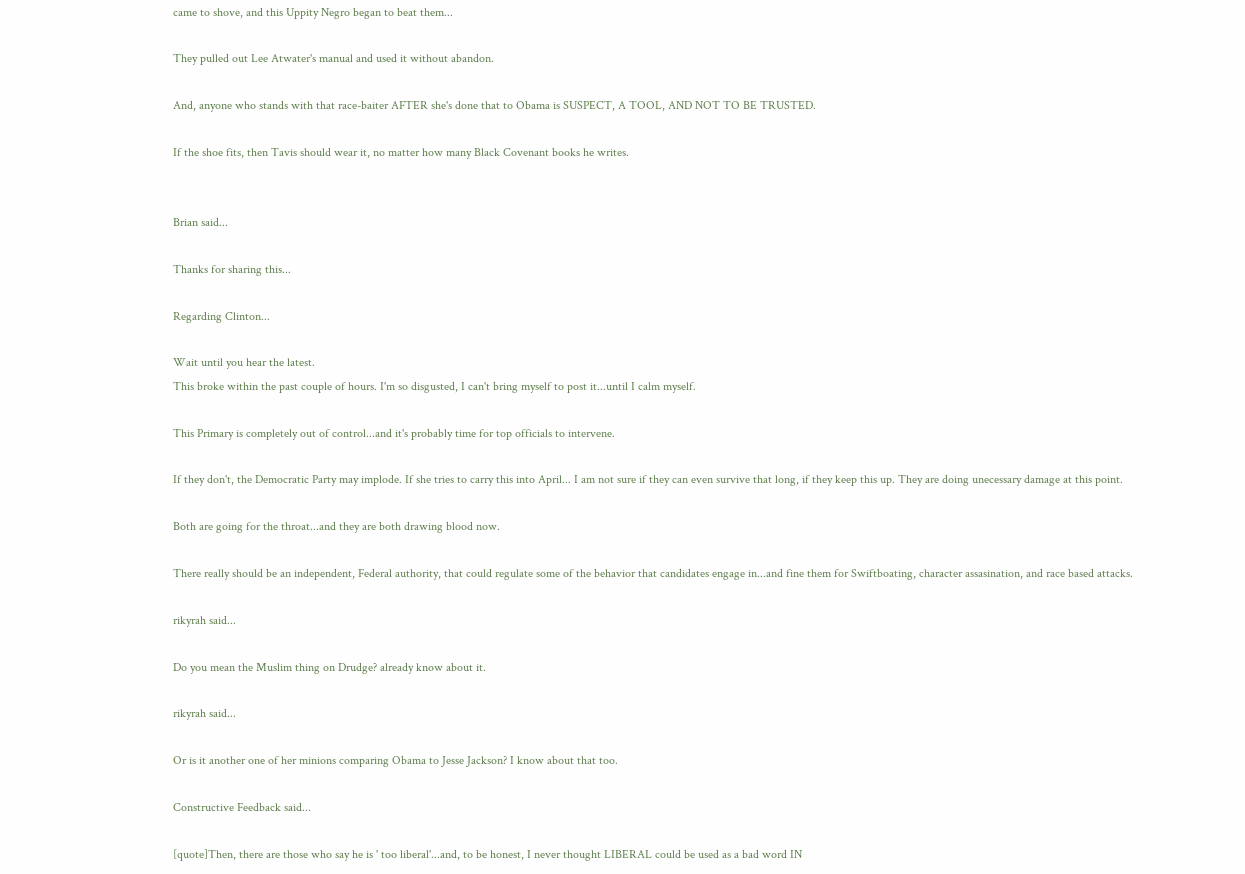came to shove, and this Uppity Negro began to beat them...

They pulled out Lee Atwater's manual and used it without abandon.

And, anyone who stands with that race-baiter AFTER she's done that to Obama is SUSPECT, A TOOL, AND NOT TO BE TRUSTED.

If the shoe fits, then Tavis should wear it, no matter how many Black Covenant books he writes.


Brian said...

Thanks for sharing this...

Regarding Clinton...

Wait until you hear the latest.
This broke within the past couple of hours. I'm so disgusted, I can't bring myself to post it...until I calm myself.

This Primary is completely out of control...and it's probably time for top officials to intervene.

If they don't, the Democratic Party may implode. If she tries to carry this into April... I am not sure if they can even survive that long, if they keep this up. They are doing unecessary damage at this point.

Both are going for the throat...and they are both drawing blood now.

There really should be an independent, Federal authority, that could regulate some of the behavior that candidates engage in...and fine them for Swiftboating, character assasination, and race based attacks.

rikyrah said...

Do you mean the Muslim thing on Drudge? already know about it.

rikyrah said...

Or is it another one of her minions comparing Obama to Jesse Jackson? I know about that too.

Constructive Feedback said...

[quote]Then, there are those who say he is ' too liberal'...and, to be honest, I never thought LIBERAL could be used as a bad word IN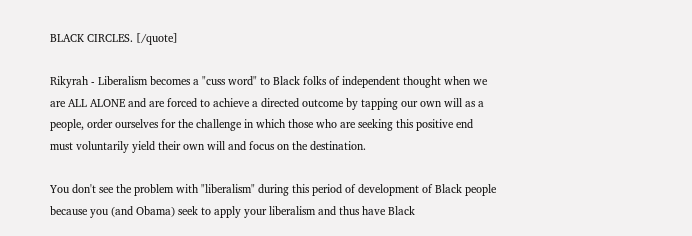BLACK CIRCLES. [/quote]

Rikyrah - Liberalism becomes a "cuss word" to Black folks of independent thought when we are ALL ALONE and are forced to achieve a directed outcome by tapping our own will as a people, order ourselves for the challenge in which those who are seeking this positive end must voluntarily yield their own will and focus on the destination.

You don't see the problem with "liberalism" during this period of development of Black people because you (and Obama) seek to apply your liberalism and thus have Black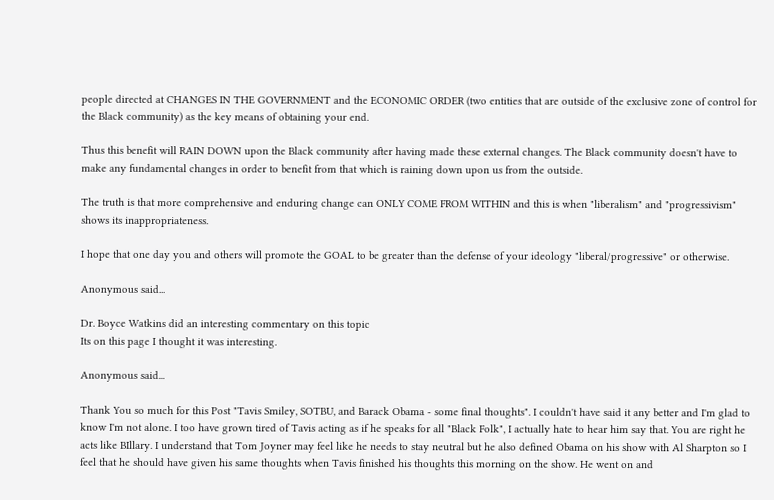people directed at CHANGES IN THE GOVERNMENT and the ECONOMIC ORDER (two entities that are outside of the exclusive zone of control for the Black community) as the key means of obtaining your end.

Thus this benefit will RAIN DOWN upon the Black community after having made these external changes. The Black community doesn't have to make any fundamental changes in order to benefit from that which is raining down upon us from the outside.

The truth is that more comprehensive and enduring change can ONLY COME FROM WITHIN and this is when "liberalism" and "progressivism" shows its inappropriateness.

I hope that one day you and others will promote the GOAL to be greater than the defense of your ideology "liberal/progressive" or otherwise.

Anonymous said...

Dr. Boyce Watkins did an interesting commentary on this topic
Its on this page I thought it was interesting.

Anonymous said...

Thank You so much for this Post "Tavis Smiley, SOTBU, and Barack Obama - some final thoughts". I couldn't have said it any better and I'm glad to know I'm not alone. I too have grown tired of Tavis acting as if he speaks for all "Black Folk", I actually hate to hear him say that. You are right he acts like BIllary. I understand that Tom Joyner may feel like he needs to stay neutral but he also defined Obama on his show with Al Sharpton so I feel that he should have given his same thoughts when Tavis finished his thoughts this morning on the show. He went on and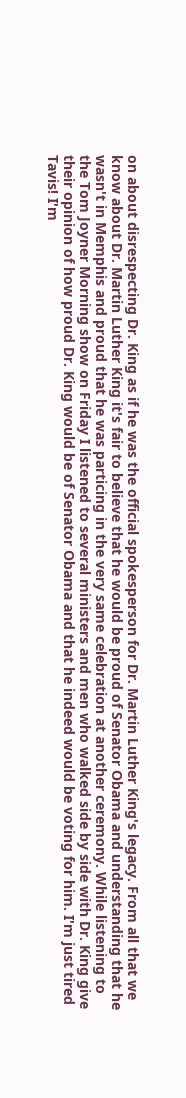on about disrespecting Dr. King as if he was the official spokesperson for Dr. Martin Luther King's legacy. From all that we know about Dr. Martin Luther King it's fair to believe that he would be proud of Senator Obama and understanding that he wasn't in Memphis and proud that he was particing in the very same celebration at another ceremony. While listening to the Tom Joyner Morning show on Friday I listened to several ministers and men who walked side by side with Dr. King give their opinion of how proud Dr. King would be of Senator Obama and that he indeed would be voting for him. I'm just tired Tavis! I'm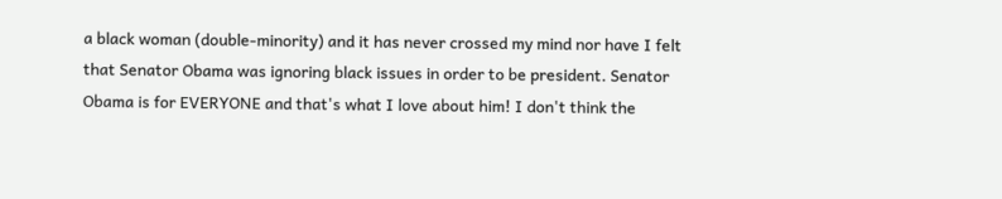a black woman (double-minority) and it has never crossed my mind nor have I felt that Senator Obama was ignoring black issues in order to be president. Senator Obama is for EVERYONE and that's what I love about him! I don't think the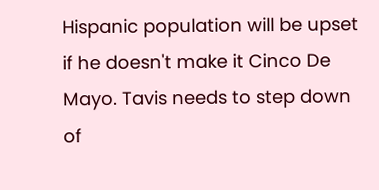Hispanic population will be upset if he doesn't make it Cinco De Mayo. Tavis needs to step down of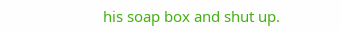his soap box and shut up.